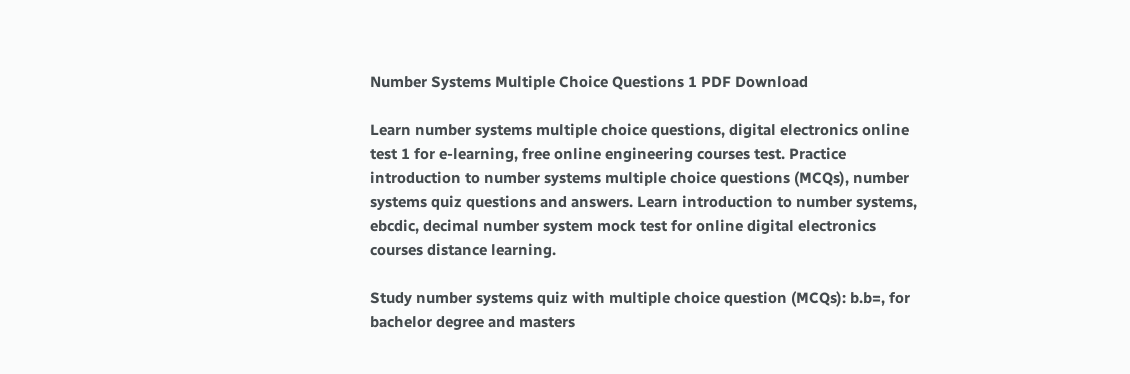Number Systems Multiple Choice Questions 1 PDF Download

Learn number systems multiple choice questions, digital electronics online test 1 for e-learning, free online engineering courses test. Practice introduction to number systems multiple choice questions (MCQs), number systems quiz questions and answers. Learn introduction to number systems, ebcdic, decimal number system mock test for online digital electronics courses distance learning.

Study number systems quiz with multiple choice question (MCQs): b.b=, for bachelor degree and masters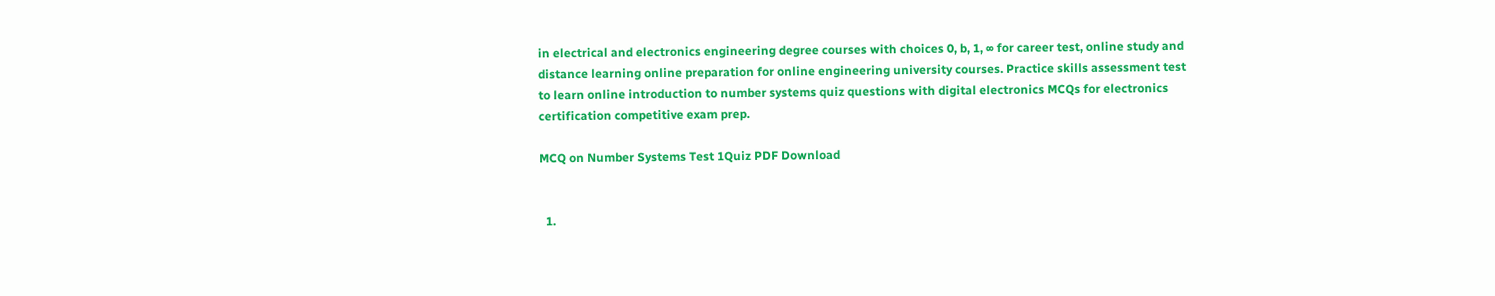in electrical and electronics engineering degree courses with choices 0, b, 1, ∞ for career test, online study and distance learning online preparation for online engineering university courses. Practice skills assessment test to learn online introduction to number systems quiz questions with digital electronics MCQs for electronics certification competitive exam prep.

MCQ on Number Systems Test 1Quiz PDF Download


  1.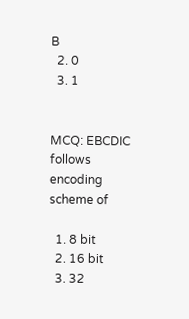B
  2. 0
  3. 1


MCQ: EBCDIC follows encoding scheme of

  1. 8 bit
  2. 16 bit
  3. 32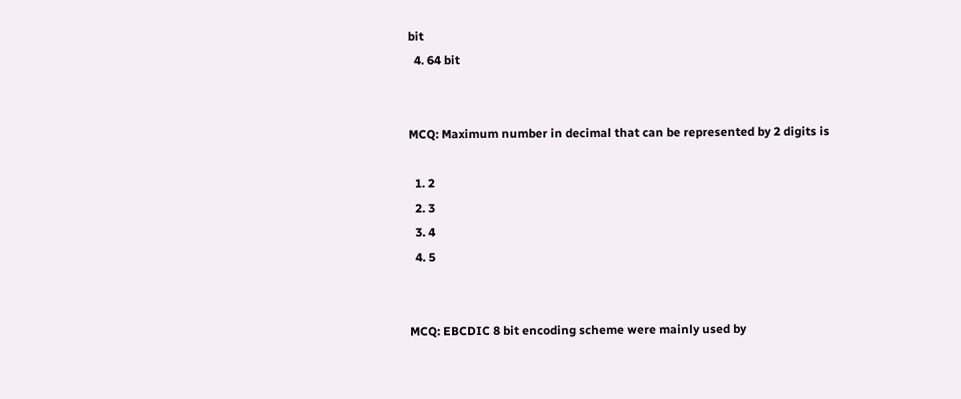bit
  4. 64 bit


MCQ: Maximum number in decimal that can be represented by 2 digits is

  1. 2
  2. 3
  3. 4
  4. 5


MCQ: EBCDIC 8 bit encoding scheme were mainly used by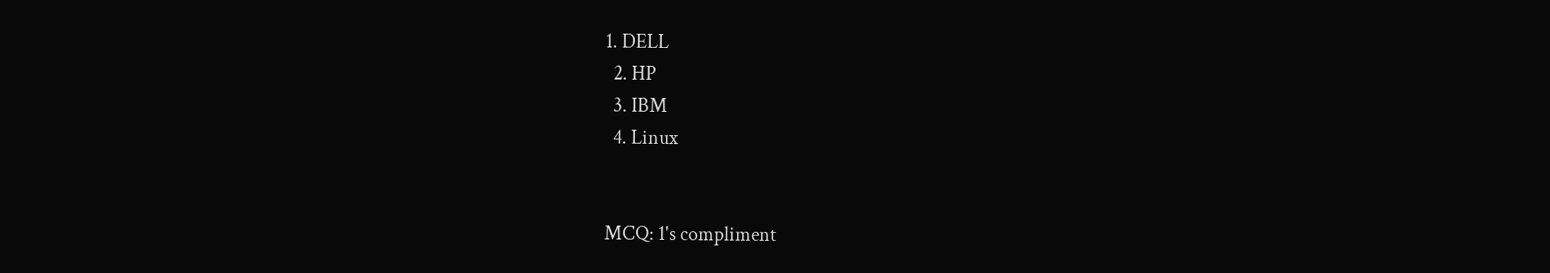1. DELL
  2. HP
  3. IBM
  4. Linux


MCQ: 1's compliment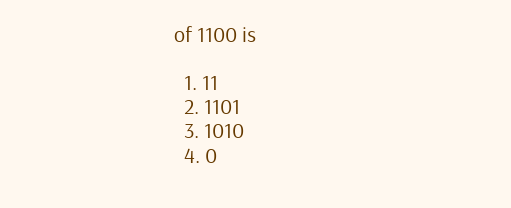of 1100 is

  1. 11
  2. 1101
  3. 1010
  4. 0